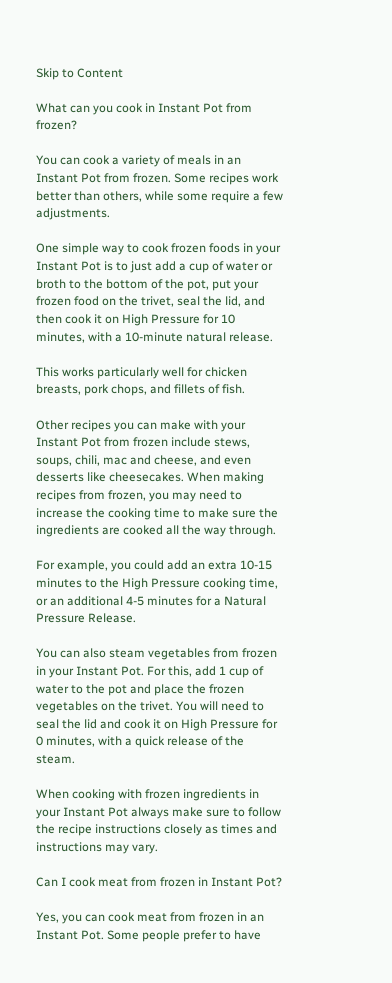Skip to Content

What can you cook in Instant Pot from frozen?

You can cook a variety of meals in an Instant Pot from frozen. Some recipes work better than others, while some require a few adjustments.

One simple way to cook frozen foods in your Instant Pot is to just add a cup of water or broth to the bottom of the pot, put your frozen food on the trivet, seal the lid, and then cook it on High Pressure for 10 minutes, with a 10-minute natural release.

This works particularly well for chicken breasts, pork chops, and fillets of fish.

Other recipes you can make with your Instant Pot from frozen include stews, soups, chili, mac and cheese, and even desserts like cheesecakes. When making recipes from frozen, you may need to increase the cooking time to make sure the ingredients are cooked all the way through.

For example, you could add an extra 10-15 minutes to the High Pressure cooking time, or an additional 4-5 minutes for a Natural Pressure Release.

You can also steam vegetables from frozen in your Instant Pot. For this, add 1 cup of water to the pot and place the frozen vegetables on the trivet. You will need to seal the lid and cook it on High Pressure for 0 minutes, with a quick release of the steam.

When cooking with frozen ingredients in your Instant Pot always make sure to follow the recipe instructions closely as times and instructions may vary.

Can I cook meat from frozen in Instant Pot?

Yes, you can cook meat from frozen in an Instant Pot. Some people prefer to have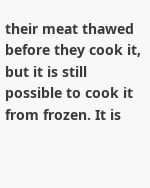their meat thawed before they cook it, but it is still possible to cook it from frozen. It is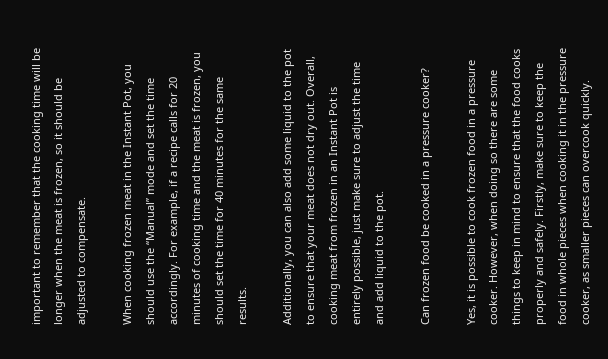important to remember that the cooking time will be longer when the meat is frozen, so it should be adjusted to compensate.

When cooking frozen meat in the Instant Pot, you should use the “Manual” mode and set the time accordingly. For example, if a recipe calls for 20 minutes of cooking time and the meat is frozen, you should set the time for 40 minutes for the same results.

Additionally, you can also add some liquid to the pot to ensure that your meat does not dry out. Overall, cooking meat from frozen in an Instant Pot is entirely possible, just make sure to adjust the time and add liquid to the pot.

Can frozen food be cooked in a pressure cooker?

Yes, it is possible to cook frozen food in a pressure cooker. However, when doing so there are some things to keep in mind to ensure that the food cooks properly and safely. Firstly, make sure to keep the food in whole pieces when cooking it in the pressure cooker, as smaller pieces can overcook quickly.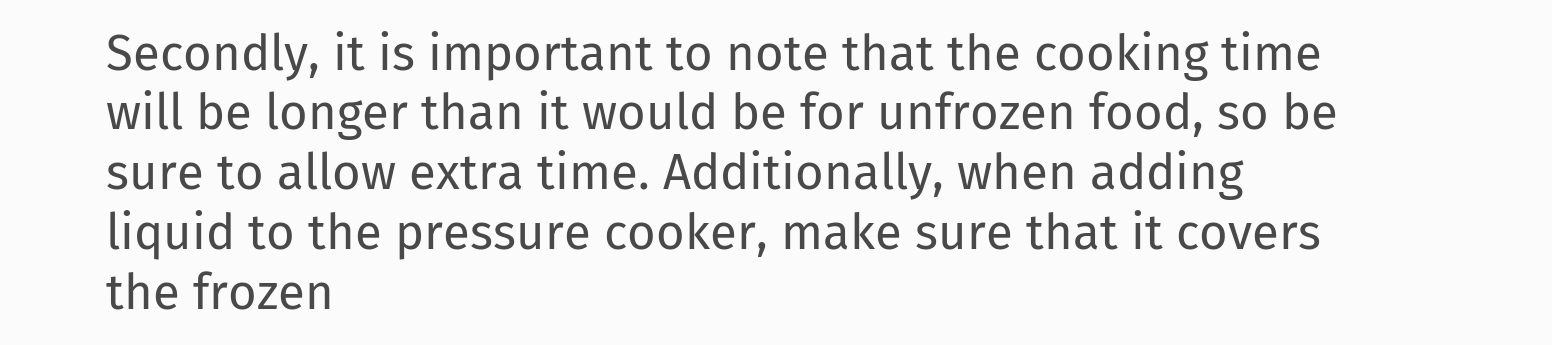Secondly, it is important to note that the cooking time will be longer than it would be for unfrozen food, so be sure to allow extra time. Additionally, when adding liquid to the pressure cooker, make sure that it covers the frozen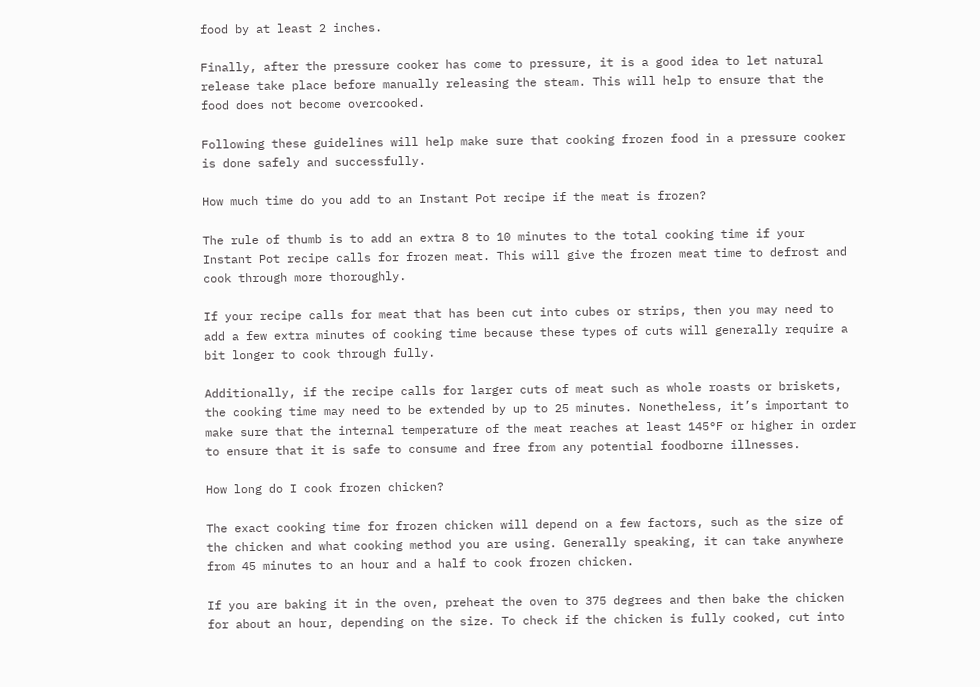food by at least 2 inches.

Finally, after the pressure cooker has come to pressure, it is a good idea to let natural release take place before manually releasing the steam. This will help to ensure that the food does not become overcooked.

Following these guidelines will help make sure that cooking frozen food in a pressure cooker is done safely and successfully.

How much time do you add to an Instant Pot recipe if the meat is frozen?

The rule of thumb is to add an extra 8 to 10 minutes to the total cooking time if your Instant Pot recipe calls for frozen meat. This will give the frozen meat time to defrost and cook through more thoroughly.

If your recipe calls for meat that has been cut into cubes or strips, then you may need to add a few extra minutes of cooking time because these types of cuts will generally require a bit longer to cook through fully.

Additionally, if the recipe calls for larger cuts of meat such as whole roasts or briskets, the cooking time may need to be extended by up to 25 minutes. Nonetheless, it’s important to make sure that the internal temperature of the meat reaches at least 145°F or higher in order to ensure that it is safe to consume and free from any potential foodborne illnesses.

How long do I cook frozen chicken?

The exact cooking time for frozen chicken will depend on a few factors, such as the size of the chicken and what cooking method you are using. Generally speaking, it can take anywhere from 45 minutes to an hour and a half to cook frozen chicken.

If you are baking it in the oven, preheat the oven to 375 degrees and then bake the chicken for about an hour, depending on the size. To check if the chicken is fully cooked, cut into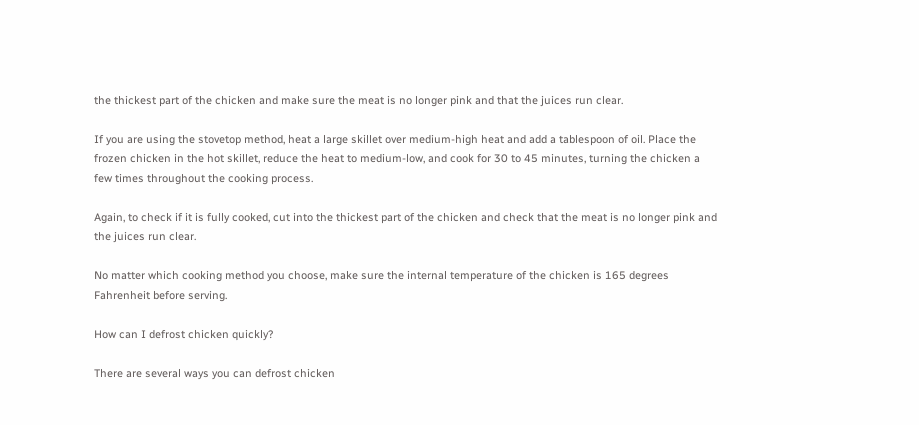the thickest part of the chicken and make sure the meat is no longer pink and that the juices run clear.

If you are using the stovetop method, heat a large skillet over medium-high heat and add a tablespoon of oil. Place the frozen chicken in the hot skillet, reduce the heat to medium-low, and cook for 30 to 45 minutes, turning the chicken a few times throughout the cooking process.

Again, to check if it is fully cooked, cut into the thickest part of the chicken and check that the meat is no longer pink and the juices run clear.

No matter which cooking method you choose, make sure the internal temperature of the chicken is 165 degrees Fahrenheit before serving.

How can I defrost chicken quickly?

There are several ways you can defrost chicken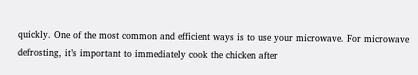quickly. One of the most common and efficient ways is to use your microwave. For microwave defrosting, it’s important to immediately cook the chicken after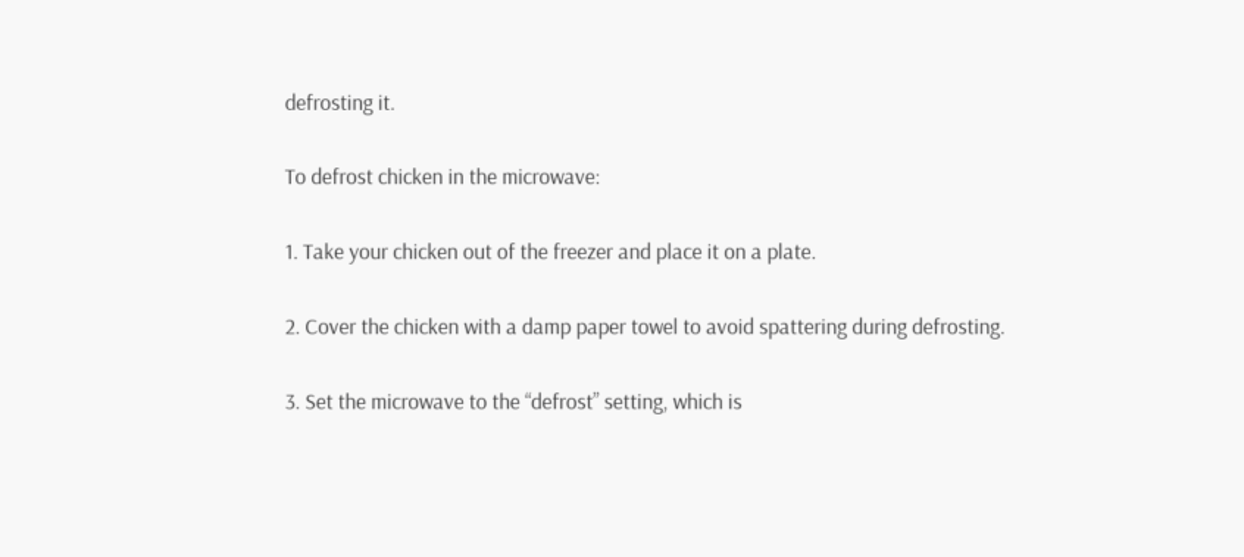defrosting it.

To defrost chicken in the microwave:

1. Take your chicken out of the freezer and place it on a plate.

2. Cover the chicken with a damp paper towel to avoid spattering during defrosting.

3. Set the microwave to the “defrost” setting, which is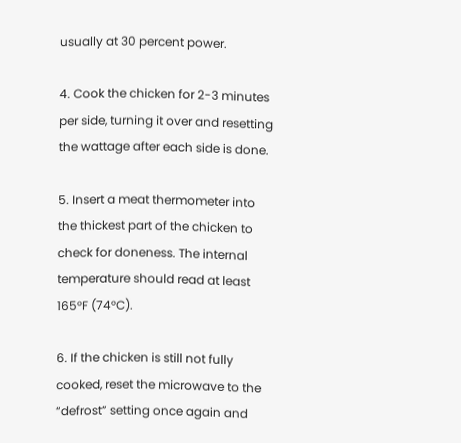usually at 30 percent power.

4. Cook the chicken for 2-3 minutes per side, turning it over and resetting the wattage after each side is done.

5. Insert a meat thermometer into the thickest part of the chicken to check for doneness. The internal temperature should read at least 165°F (74°C).

6. If the chicken is still not fully cooked, reset the microwave to the “defrost” setting once again and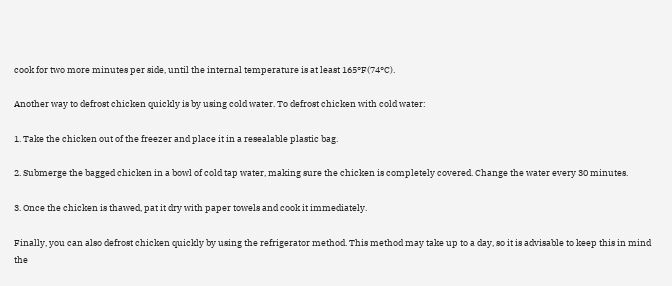cook for two more minutes per side, until the internal temperature is at least 165°F(74°C).

Another way to defrost chicken quickly is by using cold water. To defrost chicken with cold water:

1. Take the chicken out of the freezer and place it in a resealable plastic bag.

2. Submerge the bagged chicken in a bowl of cold tap water, making sure the chicken is completely covered. Change the water every 30 minutes.

3. Once the chicken is thawed, pat it dry with paper towels and cook it immediately.

Finally, you can also defrost chicken quickly by using the refrigerator method. This method may take up to a day, so it is advisable to keep this in mind the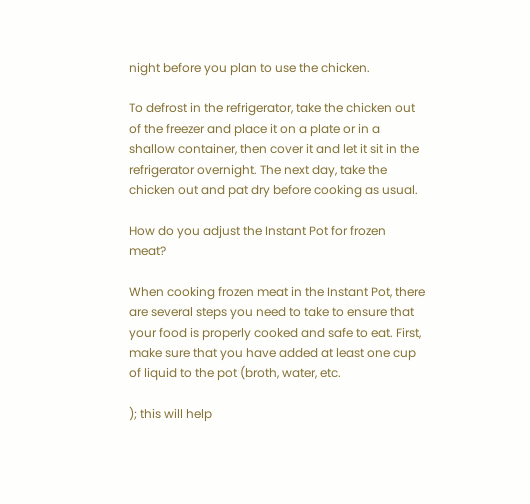night before you plan to use the chicken.

To defrost in the refrigerator, take the chicken out of the freezer and place it on a plate or in a shallow container, then cover it and let it sit in the refrigerator overnight. The next day, take the chicken out and pat dry before cooking as usual.

How do you adjust the Instant Pot for frozen meat?

When cooking frozen meat in the Instant Pot, there are several steps you need to take to ensure that your food is properly cooked and safe to eat. First, make sure that you have added at least one cup of liquid to the pot (broth, water, etc.

); this will help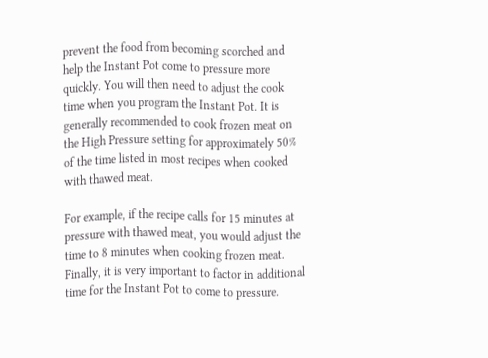prevent the food from becoming scorched and help the Instant Pot come to pressure more quickly. You will then need to adjust the cook time when you program the Instant Pot. It is generally recommended to cook frozen meat on the High Pressure setting for approximately 50% of the time listed in most recipes when cooked with thawed meat.

For example, if the recipe calls for 15 minutes at pressure with thawed meat, you would adjust the time to 8 minutes when cooking frozen meat. Finally, it is very important to factor in additional time for the Instant Pot to come to pressure.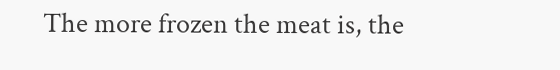The more frozen the meat is, the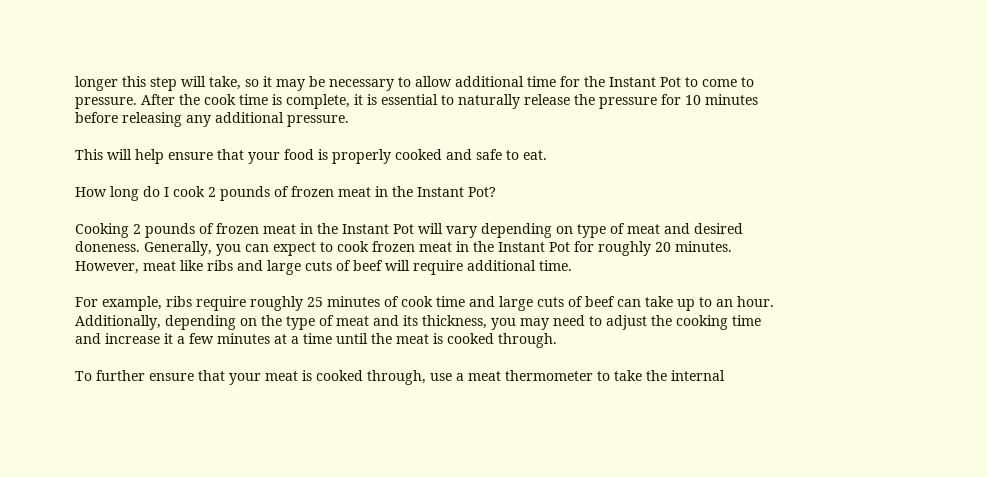longer this step will take, so it may be necessary to allow additional time for the Instant Pot to come to pressure. After the cook time is complete, it is essential to naturally release the pressure for 10 minutes before releasing any additional pressure.

This will help ensure that your food is properly cooked and safe to eat.

How long do I cook 2 pounds of frozen meat in the Instant Pot?

Cooking 2 pounds of frozen meat in the Instant Pot will vary depending on type of meat and desired doneness. Generally, you can expect to cook frozen meat in the Instant Pot for roughly 20 minutes. However, meat like ribs and large cuts of beef will require additional time.

For example, ribs require roughly 25 minutes of cook time and large cuts of beef can take up to an hour. Additionally, depending on the type of meat and its thickness, you may need to adjust the cooking time and increase it a few minutes at a time until the meat is cooked through.

To further ensure that your meat is cooked through, use a meat thermometer to take the internal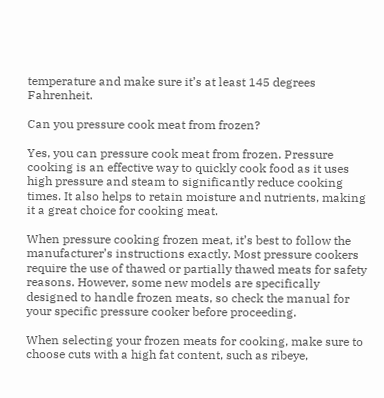temperature and make sure it’s at least 145 degrees Fahrenheit.

Can you pressure cook meat from frozen?

Yes, you can pressure cook meat from frozen. Pressure cooking is an effective way to quickly cook food as it uses high pressure and steam to significantly reduce cooking times. It also helps to retain moisture and nutrients, making it a great choice for cooking meat.

When pressure cooking frozen meat, it’s best to follow the manufacturer’s instructions exactly. Most pressure cookers require the use of thawed or partially thawed meats for safety reasons. However, some new models are specifically designed to handle frozen meats, so check the manual for your specific pressure cooker before proceeding.

When selecting your frozen meats for cooking, make sure to choose cuts with a high fat content, such as ribeye,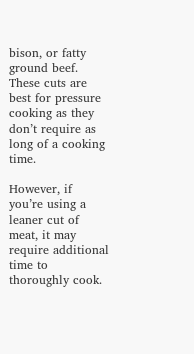bison, or fatty ground beef. These cuts are best for pressure cooking as they don’t require as long of a cooking time.

However, if you’re using a leaner cut of meat, it may require additional time to thoroughly cook.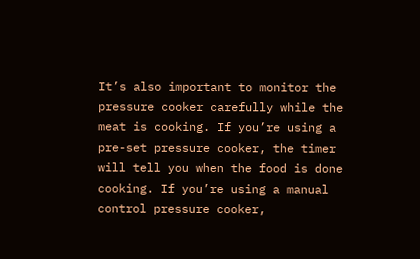It’s also important to monitor the pressure cooker carefully while the meat is cooking. If you’re using a pre-set pressure cooker, the timer will tell you when the food is done cooking. If you’re using a manual control pressure cooker,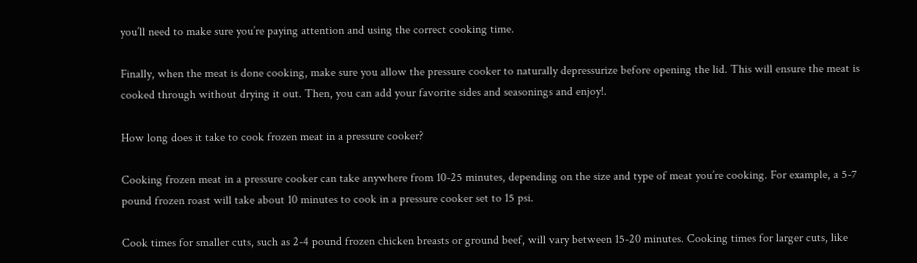you’ll need to make sure you’re paying attention and using the correct cooking time.

Finally, when the meat is done cooking, make sure you allow the pressure cooker to naturally depressurize before opening the lid. This will ensure the meat is cooked through without drying it out. Then, you can add your favorite sides and seasonings and enjoy!.

How long does it take to cook frozen meat in a pressure cooker?

Cooking frozen meat in a pressure cooker can take anywhere from 10-25 minutes, depending on the size and type of meat you’re cooking. For example, a 5-7 pound frozen roast will take about 10 minutes to cook in a pressure cooker set to 15 psi.

Cook times for smaller cuts, such as 2-4 pound frozen chicken breasts or ground beef, will vary between 15-20 minutes. Cooking times for larger cuts, like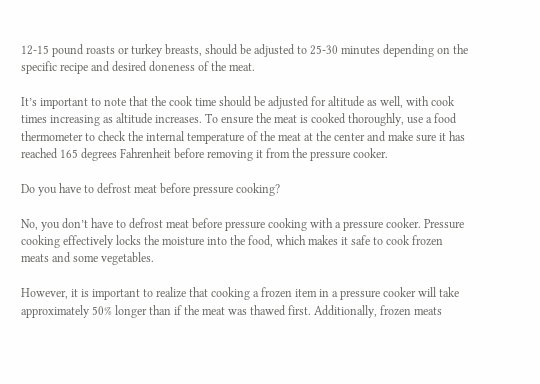12-15 pound roasts or turkey breasts, should be adjusted to 25-30 minutes depending on the specific recipe and desired doneness of the meat.

It’s important to note that the cook time should be adjusted for altitude as well, with cook times increasing as altitude increases. To ensure the meat is cooked thoroughly, use a food thermometer to check the internal temperature of the meat at the center and make sure it has reached 165 degrees Fahrenheit before removing it from the pressure cooker.

Do you have to defrost meat before pressure cooking?

No, you don’t have to defrost meat before pressure cooking with a pressure cooker. Pressure cooking effectively locks the moisture into the food, which makes it safe to cook frozen meats and some vegetables.

However, it is important to realize that cooking a frozen item in a pressure cooker will take approximately 50% longer than if the meat was thawed first. Additionally, frozen meats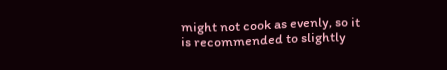might not cook as evenly, so it is recommended to slightly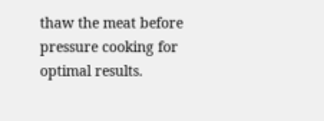thaw the meat before pressure cooking for optimal results.